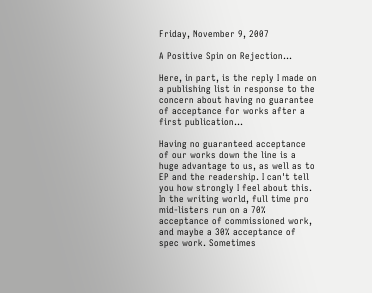Friday, November 9, 2007

A Positive Spin on Rejection...

Here, in part, is the reply I made on a publishing list in response to the concern about having no guarantee of acceptance for works after a first publication...

Having no guaranteed acceptance of our works down the line is a huge advantage to us, as well as to EP and the readership. I can't tell you how strongly I feel about this. In the writing world, full time pro mid-listers run on a 70% acceptance of commissioned work, and maybe a 30% acceptance of spec work. Sometimes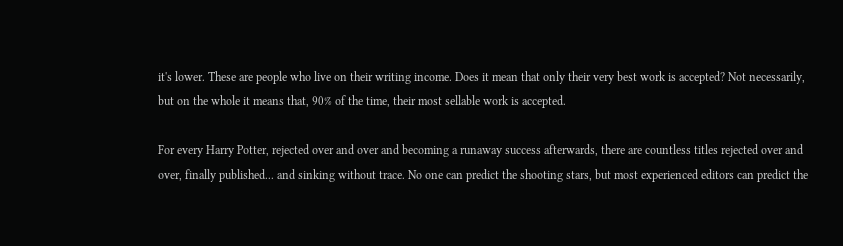it's lower. These are people who live on their writing income. Does it mean that only their very best work is accepted? Not necessarily, but on the whole it means that, 90% of the time, their most sellable work is accepted.

For every Harry Potter, rejected over and over and becoming a runaway success afterwards, there are countless titles rejected over and over, finally published... and sinking without trace. No one can predict the shooting stars, but most experienced editors can predict the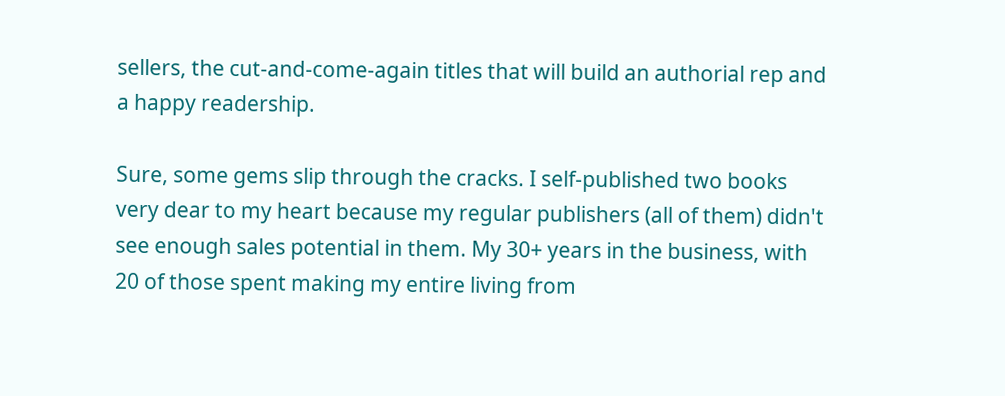sellers, the cut-and-come-again titles that will build an authorial rep and a happy readership.

Sure, some gems slip through the cracks. I self-published two books very dear to my heart because my regular publishers (all of them) didn't see enough sales potential in them. My 30+ years in the business, with 20 of those spent making my entire living from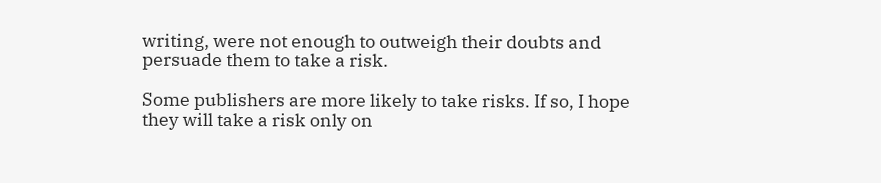writing, were not enough to outweigh their doubts and persuade them to take a risk.

Some publishers are more likely to take risks. If so, I hope they will take a risk only on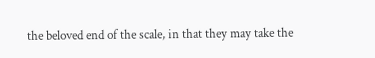the beloved end of the scale, in that they may take the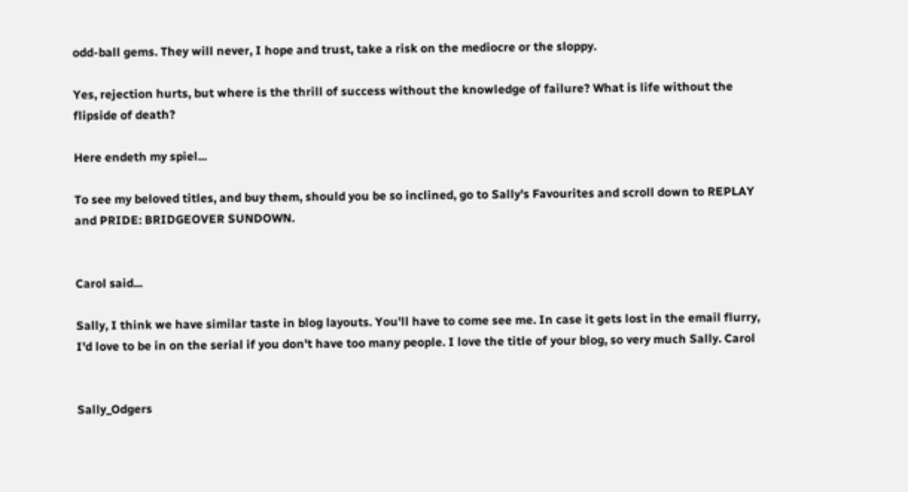odd-ball gems. They will never, I hope and trust, take a risk on the mediocre or the sloppy.

Yes, rejection hurts, but where is the thrill of success without the knowledge of failure? What is life without the flipside of death?

Here endeth my spiel...

To see my beloved titles, and buy them, should you be so inclined, go to Sally's Favourites and scroll down to REPLAY and PRIDE: BRIDGEOVER SUNDOWN.


Carol said...

Sally, I think we have similar taste in blog layouts. You'll have to come see me. In case it gets lost in the email flurry, I'd love to be in on the serial if you don't have too many people. I love the title of your blog, so very much Sally. Carol


Sally_Odgers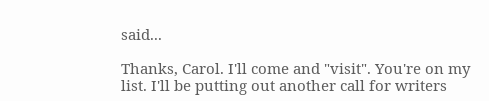said...

Thanks, Carol. I'll come and "visit". You're on my list. I'll be putting out another call for writers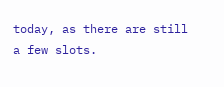today, as there are still a few slots.